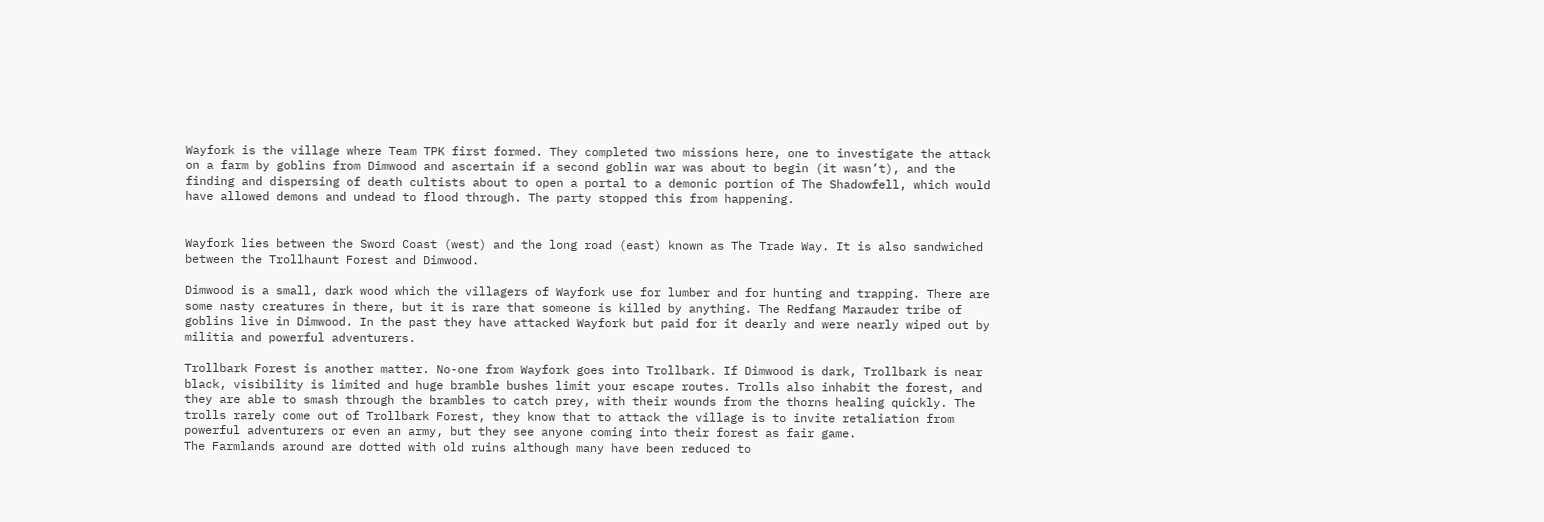Wayfork is the village where Team TPK first formed. They completed two missions here, one to investigate the attack on a farm by goblins from Dimwood and ascertain if a second goblin war was about to begin (it wasn’t), and the finding and dispersing of death cultists about to open a portal to a demonic portion of The Shadowfell, which would have allowed demons and undead to flood through. The party stopped this from happening.


Wayfork lies between the Sword Coast (west) and the long road (east) known as The Trade Way. It is also sandwiched between the Trollhaunt Forest and Dimwood.

Dimwood is a small, dark wood which the villagers of Wayfork use for lumber and for hunting and trapping. There are some nasty creatures in there, but it is rare that someone is killed by anything. The Redfang Marauder tribe of goblins live in Dimwood. In the past they have attacked Wayfork but paid for it dearly and were nearly wiped out by militia and powerful adventurers.

Trollbark Forest is another matter. No-one from Wayfork goes into Trollbark. If Dimwood is dark, Trollbark is near black, visibility is limited and huge bramble bushes limit your escape routes. Trolls also inhabit the forest, and they are able to smash through the brambles to catch prey, with their wounds from the thorns healing quickly. The trolls rarely come out of Trollbark Forest, they know that to attack the village is to invite retaliation from powerful adventurers or even an army, but they see anyone coming into their forest as fair game.
The Farmlands around are dotted with old ruins although many have been reduced to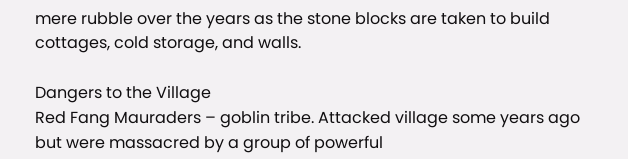mere rubble over the years as the stone blocks are taken to build cottages, cold storage, and walls.

Dangers to the Village
Red Fang Mauraders – goblin tribe. Attacked village some years ago but were massacred by a group of powerful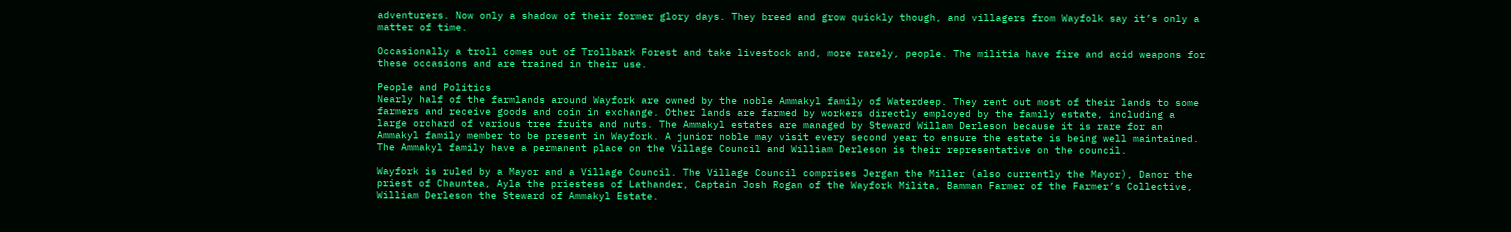adventurers. Now only a shadow of their former glory days. They breed and grow quickly though, and villagers from Wayfolk say it’s only a matter of time.

Occasionally a troll comes out of Trollbark Forest and take livestock and, more rarely, people. The militia have fire and acid weapons for these occasions and are trained in their use.

People and Politics
Nearly half of the farmlands around Wayfork are owned by the noble Ammakyl family of Waterdeep. They rent out most of their lands to some farmers and receive goods and coin in exchange. Other lands are farmed by workers directly employed by the family estate, including a large orchard of various tree fruits and nuts. The Ammakyl estates are managed by Steward Willam Derleson because it is rare for an Ammakyl family member to be present in Wayfork. A junior noble may visit every second year to ensure the estate is being well maintained. The Ammakyl family have a permanent place on the Village Council and William Derleson is their representative on the council.

Wayfork is ruled by a Mayor and a Village Council. The Village Council comprises Jergan the Miller (also currently the Mayor), Danor the priest of Chauntea, Ayla the priestess of Lathander, Captain Josh Rogan of the Wayfork Milita, Bamman Farmer of the Farmer’s Collective, William Derleson the Steward of Ammakyl Estate.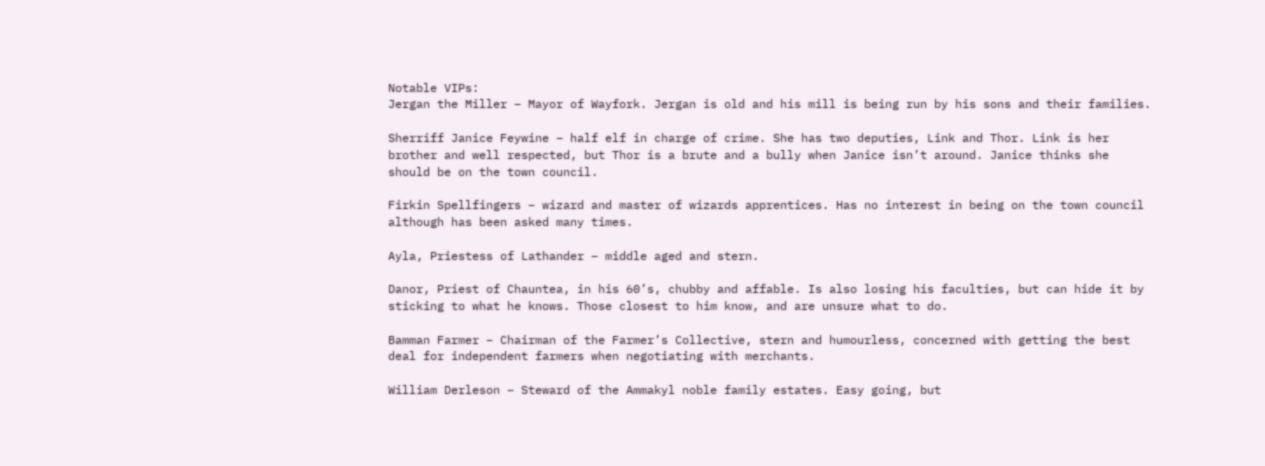Notable VIPs:
Jergan the Miller – Mayor of Wayfork. Jergan is old and his mill is being run by his sons and their families.

Sherriff Janice Feywine – half elf in charge of crime. She has two deputies, Link and Thor. Link is her brother and well respected, but Thor is a brute and a bully when Janice isn’t around. Janice thinks she should be on the town council.

Firkin Spellfingers – wizard and master of wizards apprentices. Has no interest in being on the town council although has been asked many times.

Ayla, Priestess of Lathander – middle aged and stern.

Danor, Priest of Chauntea, in his 60’s, chubby and affable. Is also losing his faculties, but can hide it by sticking to what he knows. Those closest to him know, and are unsure what to do.

Bamman Farmer – Chairman of the Farmer’s Collective, stern and humourless, concerned with getting the best deal for independent farmers when negotiating with merchants.

William Derleson – Steward of the Ammakyl noble family estates. Easy going, but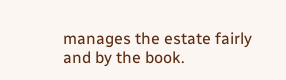manages the estate fairly and by the book.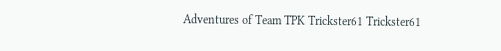Adventures of Team TPK Trickster61 Trickster61